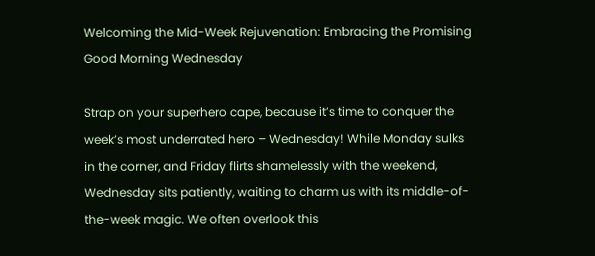Welcoming the Mid-Week Rejuvenation: Embracing the Promising Good Morning Wednesday

Strap on your superhero cape, because it’s time to conquer the week’s most underrated hero – Wednesday! While Monday sulks in the corner, and Friday flirts shamelessly with the weekend, Wednesday sits patiently, waiting to charm us with its middle-of-the-week magic. We often overlook this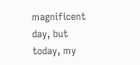magnificent day, but today, my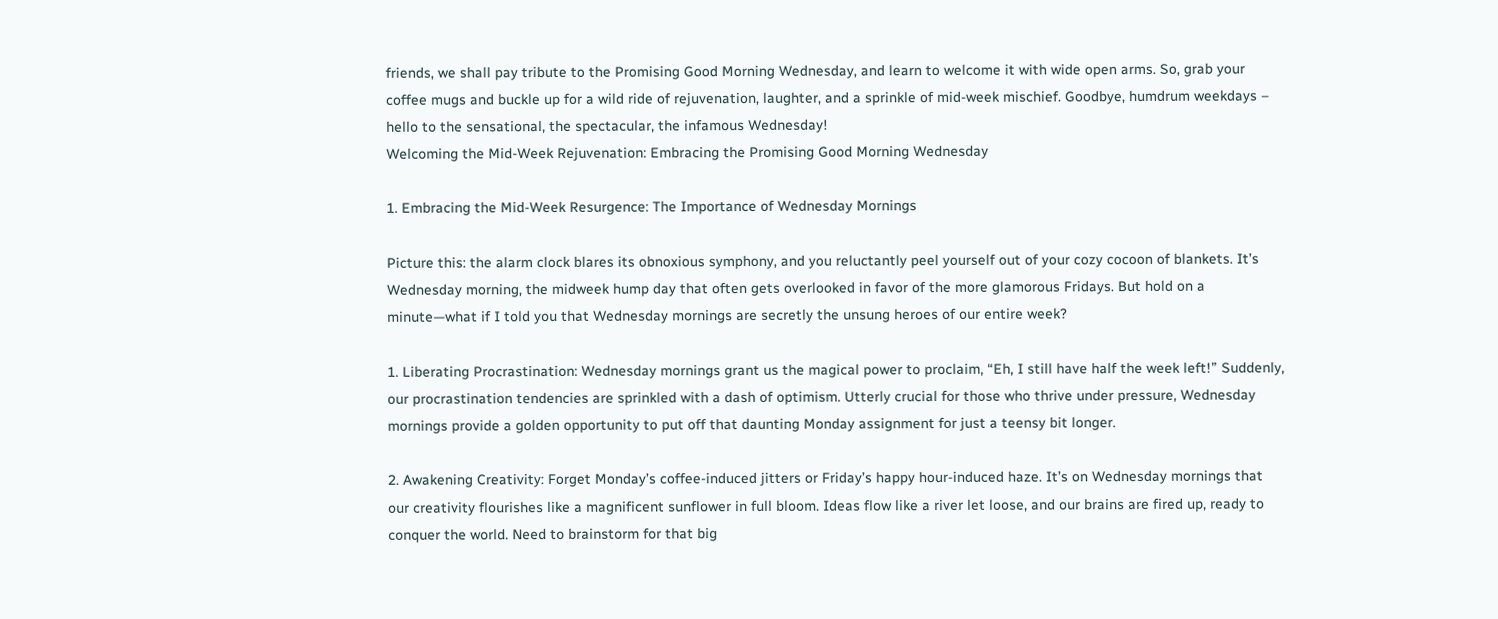friends, we shall pay tribute to the Promising Good Morning Wednesday, and learn to welcome it with wide open arms. So, grab your coffee mugs and buckle up for a wild ride of rejuvenation, laughter, and a sprinkle of mid-week mischief. Goodbye, humdrum weekdays – hello to the sensational, the spectacular, the infamous Wednesday!
Welcoming the Mid-Week Rejuvenation: Embracing the Promising Good Morning Wednesday

1. Embracing the Mid-Week Resurgence: The Importance of Wednesday Mornings

Picture this: the alarm clock blares its obnoxious symphony, and you reluctantly peel yourself out of your cozy cocoon of blankets. It’s Wednesday morning, the midweek hump day that often gets overlooked in favor of the more glamorous Fridays. But hold on a minute—what if I told you that Wednesday mornings are secretly the unsung heroes of our entire week?

1. Liberating Procrastination: Wednesday mornings grant us the magical power to proclaim, “Eh, I still have half the week left!” Suddenly, our procrastination tendencies are sprinkled with a dash of optimism. Utterly crucial for those who thrive under pressure, Wednesday mornings provide a golden opportunity to put off that daunting Monday assignment for just a teensy bit longer.

2. Awakening Creativity: Forget Monday’s coffee-induced jitters or Friday’s happy hour-induced haze. It’s on Wednesday mornings that our creativity flourishes like a magnificent sunflower in full bloom. Ideas flow like a river let loose, and our brains are fired up, ready to conquer the world. Need to brainstorm for that big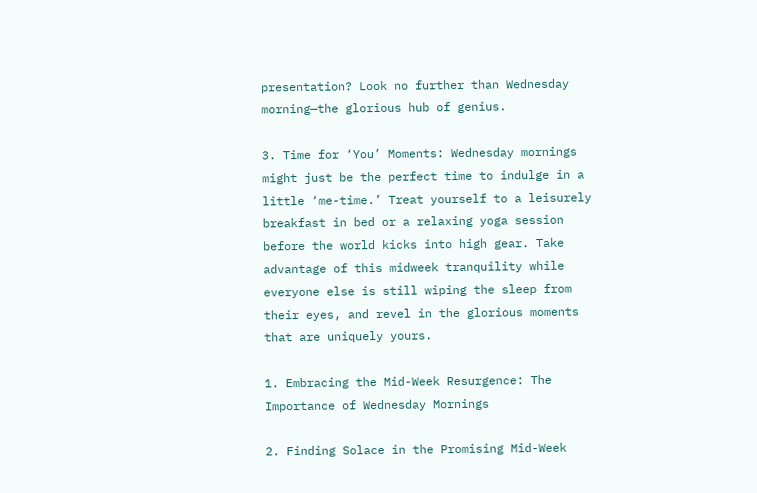presentation? Look no further than Wednesday morning—the glorious hub of genius.

3. Time for ‘You’ Moments: Wednesday mornings might just be the perfect time to indulge in a little ‘me-time.’ Treat yourself to a leisurely breakfast in bed or a relaxing yoga session before the world kicks into high gear. Take advantage of this midweek tranquility while everyone else is still wiping the sleep from their eyes, and revel in the glorious moments that are uniquely yours.

1. Embracing the Mid-Week Resurgence: The Importance of Wednesday Mornings

2. Finding Solace in the Promising Mid-Week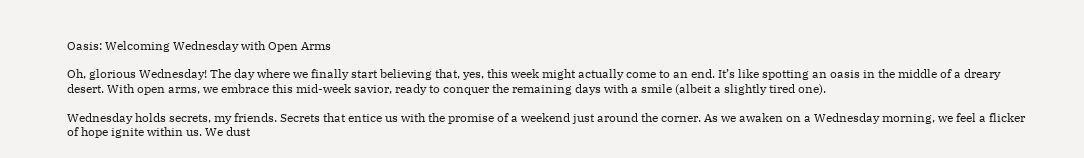Oasis: Welcoming Wednesday with Open Arms

Oh, glorious Wednesday! The day where we finally start believing that, yes, this week might actually come to an end. It’s like spotting an oasis in the middle of a dreary desert. With open arms, we embrace this mid-week savior, ready to conquer the remaining days with a smile (albeit a slightly tired one).

Wednesday holds secrets, my friends. Secrets that entice us with the promise of a weekend just around the corner. As we awaken on a Wednesday morning, we feel a flicker of hope ignite within us. We dust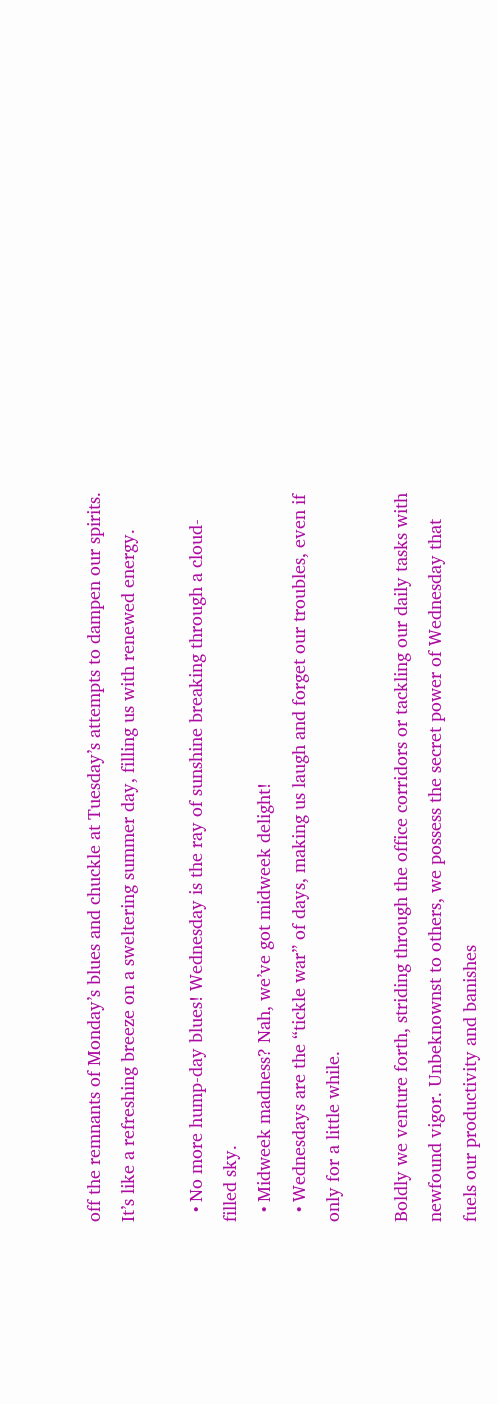off the remnants of Monday’s blues and chuckle at Tuesday’s attempts to dampen our spirits. It’s like a refreshing breeze on a sweltering summer day, filling us with renewed energy.

  • No more hump-day blues! Wednesday is the ray of sunshine breaking through a cloud-filled sky.
  • Midweek madness? Nah, we’ve got midweek delight!
  • Wednesdays are the “tickle war” of days, making us laugh and forget our troubles, even if only for a little while.

Boldly we venture forth, striding through the office corridors or tackling our daily tasks with newfound vigor. Unbeknownst to others, we possess the secret power of Wednesday that fuels our productivity and banishes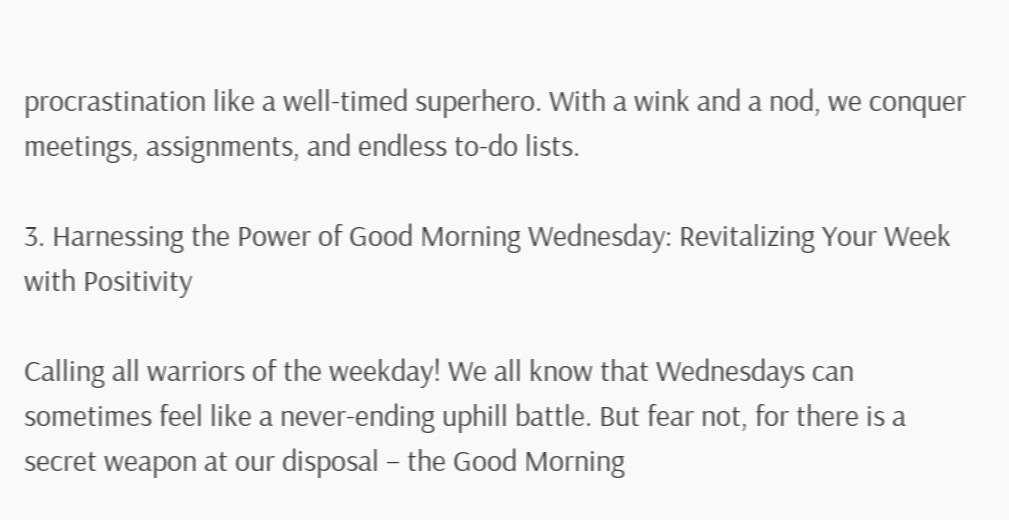procrastination like a well-timed superhero. With a wink and a nod, we conquer meetings, assignments, and endless to-do lists.

3. Harnessing the Power of Good Morning Wednesday: Revitalizing Your Week with Positivity

Calling all warriors of the weekday! We all know that Wednesdays can sometimes feel like a never-ending uphill battle. But fear not, for there is a secret weapon at our disposal – the Good Morning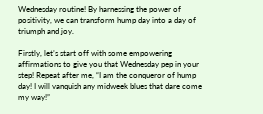Wednesday routine! By harnessing the power of positivity, we can transform hump day into a day of triumph and joy.

Firstly, let’s start off with some empowering affirmations to give you that Wednesday pep in your step! Repeat after me, “I am the conqueror of hump day! I will vanquish any midweek blues that dare come my way!”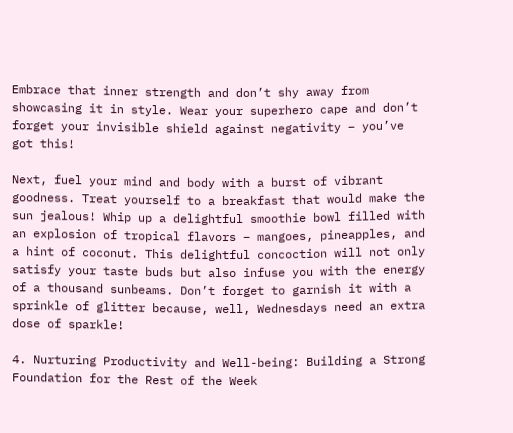Embrace that inner strength and don’t shy away from showcasing it in style. Wear your superhero cape and don’t forget your invisible shield against negativity – you’ve got this!

Next, fuel your mind and body with a burst of vibrant goodness. Treat yourself to a breakfast that would make the sun jealous! Whip up a delightful smoothie bowl filled with an explosion of tropical flavors – mangoes, pineapples, and a hint of coconut. This delightful concoction will not only satisfy your taste buds but also infuse you with the energy of a thousand sunbeams. Don’t forget to garnish it with a sprinkle of glitter because, well, Wednesdays need an extra dose of sparkle!

4. Nurturing Productivity and Well-being: Building a Strong Foundation for the Rest of the Week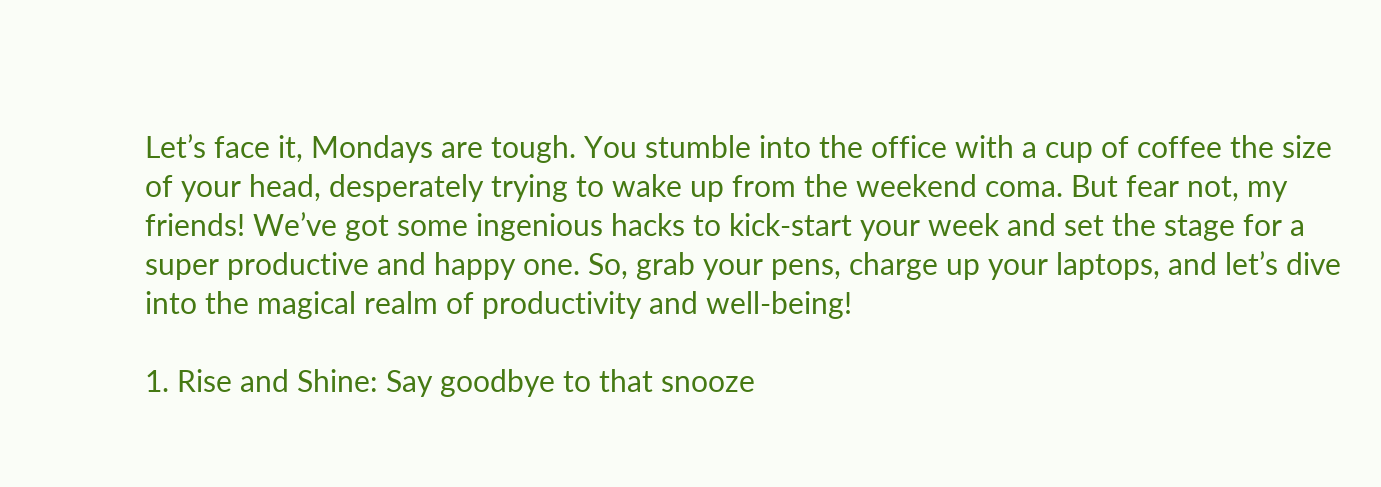Let’s face it, Mondays are tough. You stumble into the office with a cup of coffee the size of your head, desperately trying to wake up from the weekend coma. But fear not, my friends! We’ve got some ingenious hacks to kick-start your week and set the stage for a super productive and happy one. So, grab your pens, charge up your laptops, and let’s dive into the magical realm of productivity and well-being!

1. Rise and Shine: Say goodbye to that snooze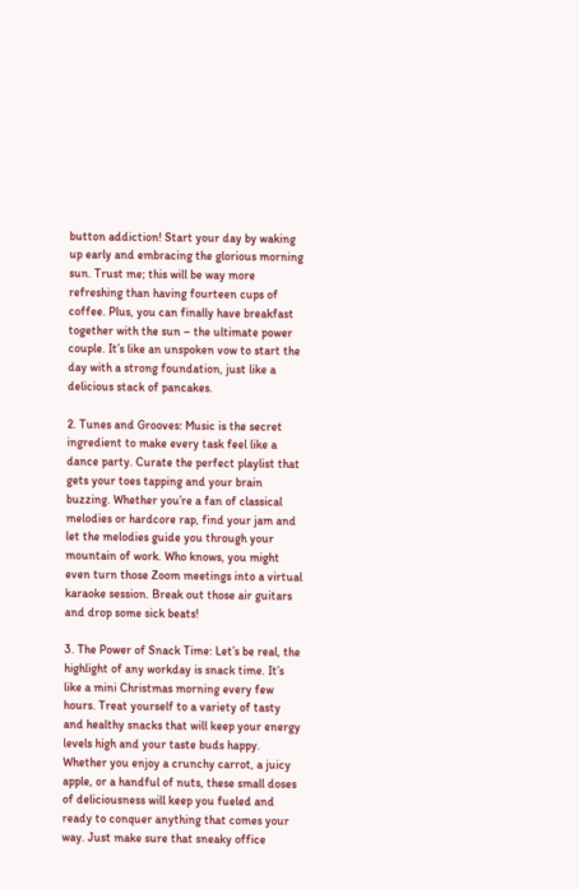button addiction! Start your day by waking up early and embracing the glorious morning sun. Trust me; this will be way more refreshing than having fourteen cups of coffee. Plus, you can finally have breakfast together with the sun – the ultimate power couple. It’s like an unspoken vow to start the day with a strong foundation, just like a delicious stack of pancakes.

2. Tunes and Grooves: Music is the secret ingredient to make every task feel like a dance party. Curate the perfect playlist that gets your toes tapping and your brain buzzing. Whether you’re a fan of classical melodies or hardcore rap, find your jam and let the melodies guide you through your mountain of work. Who knows, you might even turn those Zoom meetings into a virtual karaoke session. Break out those air guitars and drop some sick beats!

3. The Power of Snack Time: Let’s be real, the highlight of any workday is snack time. It’s like a mini Christmas morning every few hours. Treat yourself to a variety of tasty and healthy snacks that will keep your energy levels high and your taste buds happy. Whether you enjoy a crunchy carrot, a juicy apple, or a handful of nuts, these small doses of deliciousness will keep you fueled and ready to conquer anything that comes your way. Just make sure that sneaky office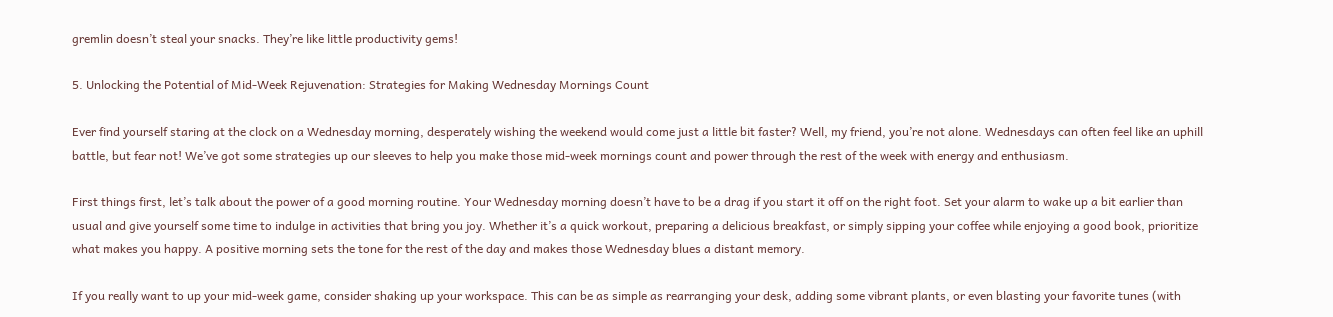gremlin doesn’t steal your snacks. They’re like little productivity gems!

5. Unlocking the Potential of Mid-Week Rejuvenation: Strategies for Making Wednesday Mornings Count

Ever find yourself staring at the clock on a Wednesday morning, desperately wishing the weekend would come just a little bit faster? Well, my friend, you’re not alone. Wednesdays can often feel like an uphill battle, but fear not! We’ve got some strategies up our sleeves to help you make those mid-week mornings count and power through the rest of the week with energy and enthusiasm.

First things first, let’s talk about the power of a good morning routine. Your Wednesday morning doesn’t have to be a drag if you start it off on the right foot. Set your alarm to wake up a bit earlier than usual and give yourself some time to indulge in activities that bring you joy. Whether it’s a quick workout, preparing a delicious breakfast, or simply sipping your coffee while enjoying a good book, prioritize what makes you happy. A positive morning sets the tone for the rest of the day and makes those Wednesday blues a distant memory.

If you really want to up your mid-week game, consider shaking up your workspace. This can be as simple as rearranging your desk, adding some vibrant plants, or even blasting your favorite tunes (with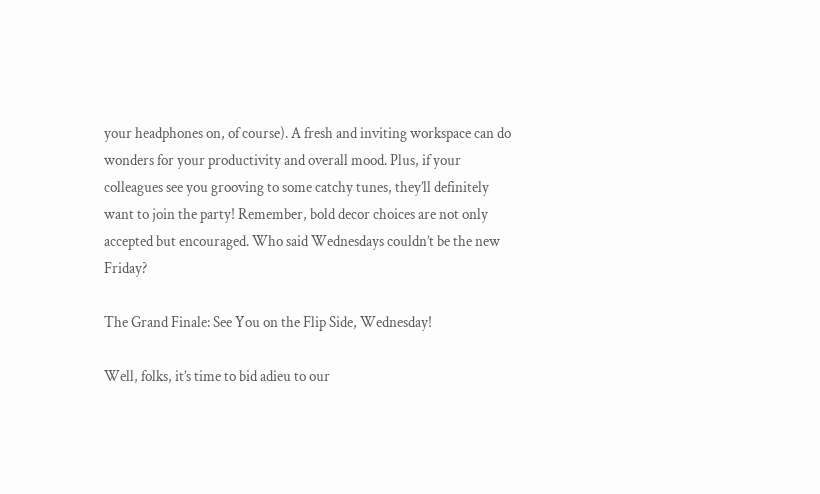your headphones on, of course). A fresh and inviting workspace can do wonders for your productivity and overall mood. Plus, if your colleagues see you grooving to some catchy tunes, they’ll definitely want to join the party! Remember, bold decor choices are not only accepted but encouraged. Who said Wednesdays couldn’t be the new Friday?

The Grand Finale: See You on the Flip Side, Wednesday!

Well, folks, it’s time to bid adieu to our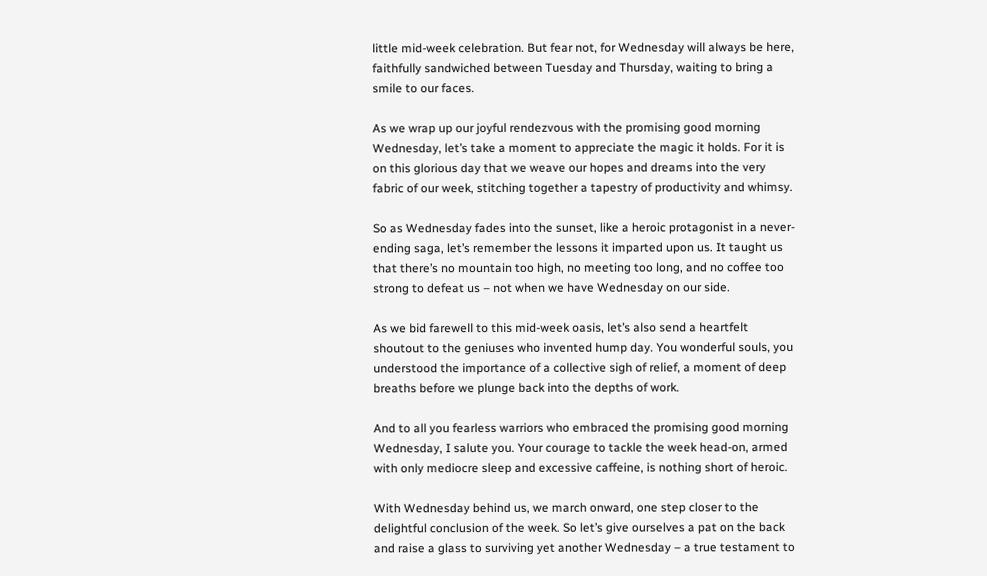little mid-week celebration. But fear not, for Wednesday will always be here, faithfully sandwiched between Tuesday and Thursday, waiting to bring a smile to our faces.

As we wrap up our joyful rendezvous with the promising good morning Wednesday, let’s take a moment to appreciate the magic it holds. For it is on this glorious day that we weave our hopes and dreams into the very fabric of our week, stitching together a tapestry of productivity and whimsy.

So as Wednesday fades into the sunset, like a heroic protagonist in a never-ending saga, let’s remember the lessons it imparted upon us. It taught us that there’s no mountain too high, no meeting too long, and no coffee too strong to defeat us – not when we have Wednesday on our side.

As we bid farewell to this mid-week oasis, let’s also send a heartfelt shoutout to the geniuses who invented hump day. You wonderful souls, you understood the importance of a collective sigh of relief, a moment of deep breaths before we plunge back into the depths of work.

And to all you fearless warriors who embraced the promising good morning Wednesday, I salute you. Your courage to tackle the week head-on, armed with only mediocre sleep and excessive caffeine, is nothing short of heroic.

With Wednesday behind us, we march onward, one step closer to the delightful conclusion of the week. So let’s give ourselves a pat on the back and raise a glass to surviving yet another Wednesday – a true testament to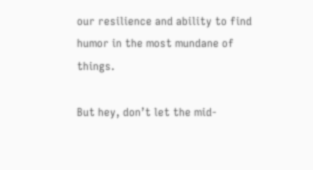our resilience and ability to find humor in the most mundane of things.

But hey, don’t let the mid-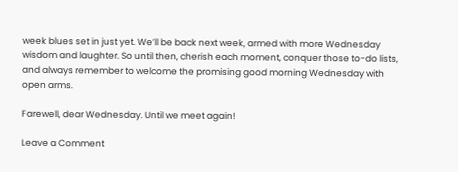week blues set in just yet. We’ll be back next week, armed with more Wednesday wisdom and laughter. So until then, cherish each moment, conquer those to-do lists, and always remember to welcome the promising good morning Wednesday with open arms.

Farewell, dear Wednesday. Until we meet again!

Leave a Comment